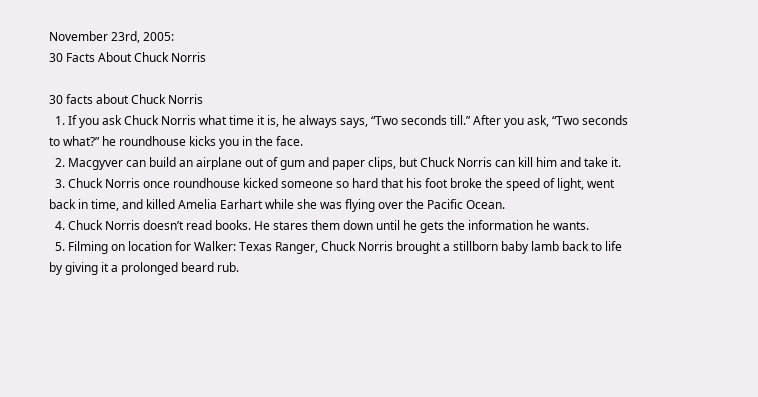November 23rd, 2005:
30 Facts About Chuck Norris

30 facts about Chuck Norris
  1. If you ask Chuck Norris what time it is, he always says, “Two seconds till.” After you ask, “Two seconds to what?” he roundhouse kicks you in the face.
  2. Macgyver can build an airplane out of gum and paper clips, but Chuck Norris can kill him and take it.
  3. Chuck Norris once roundhouse kicked someone so hard that his foot broke the speed of light, went back in time, and killed Amelia Earhart while she was flying over the Pacific Ocean.
  4. Chuck Norris doesn’t read books. He stares them down until he gets the information he wants.
  5. Filming on location for Walker: Texas Ranger, Chuck Norris brought a stillborn baby lamb back to life by giving it a prolonged beard rub.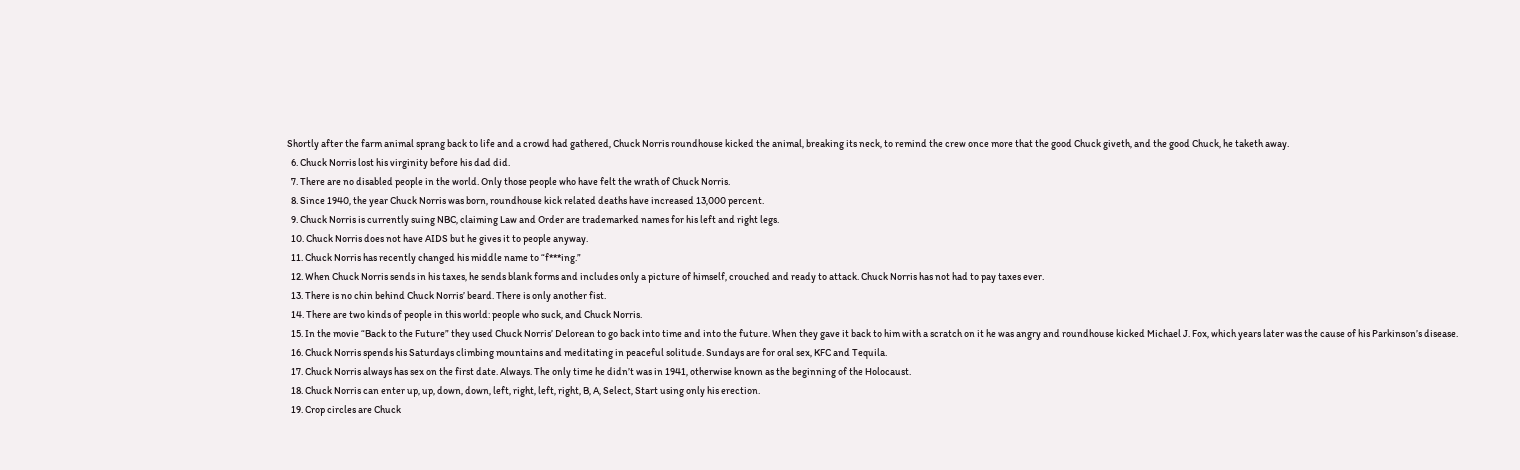Shortly after the farm animal sprang back to life and a crowd had gathered, Chuck Norris roundhouse kicked the animal, breaking its neck, to remind the crew once more that the good Chuck giveth, and the good Chuck, he taketh away.
  6. Chuck Norris lost his virginity before his dad did.
  7. There are no disabled people in the world. Only those people who have felt the wrath of Chuck Norris.
  8. Since 1940, the year Chuck Norris was born, roundhouse kick related deaths have increased 13,000 percent.
  9. Chuck Norris is currently suing NBC, claiming Law and Order are trademarked names for his left and right legs.
  10. Chuck Norris does not have AIDS but he gives it to people anyway.
  11. Chuck Norris has recently changed his middle name to “f***ing.”
  12. When Chuck Norris sends in his taxes, he sends blank forms and includes only a picture of himself, crouched and ready to attack. Chuck Norris has not had to pay taxes ever.
  13. There is no chin behind Chuck Norris’ beard. There is only another fist.
  14. There are two kinds of people in this world: people who suck, and Chuck Norris.
  15. In the movie “Back to the Future” they used Chuck Norris’ Delorean to go back into time and into the future. When they gave it back to him with a scratch on it he was angry and roundhouse kicked Michael J. Fox, which years later was the cause of his Parkinson’s disease.
  16. Chuck Norris spends his Saturdays climbing mountains and meditating in peaceful solitude. Sundays are for oral sex, KFC and Tequila.
  17. Chuck Norris always has sex on the first date. Always. The only time he didn’t was in 1941, otherwise known as the beginning of the Holocaust.
  18. Chuck Norris can enter up, up, down, down, left, right, left, right, B, A, Select, Start using only his erection.
  19. Crop circles are Chuck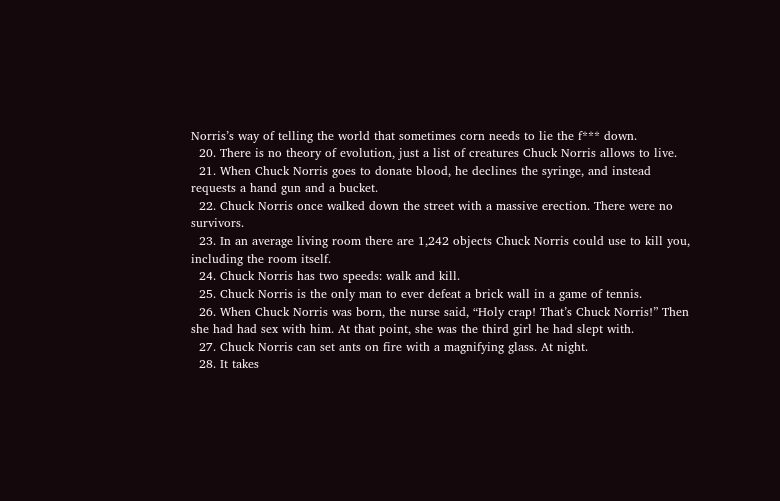Norris’s way of telling the world that sometimes corn needs to lie the f*** down.
  20. There is no theory of evolution, just a list of creatures Chuck Norris allows to live.
  21. When Chuck Norris goes to donate blood, he declines the syringe, and instead requests a hand gun and a bucket.
  22. Chuck Norris once walked down the street with a massive erection. There were no survivors.
  23. In an average living room there are 1,242 objects Chuck Norris could use to kill you, including the room itself.
  24. Chuck Norris has two speeds: walk and kill.
  25. Chuck Norris is the only man to ever defeat a brick wall in a game of tennis.
  26. When Chuck Norris was born, the nurse said, “Holy crap! That’s Chuck Norris!” Then she had had sex with him. At that point, she was the third girl he had slept with.
  27. Chuck Norris can set ants on fire with a magnifying glass. At night.
  28. It takes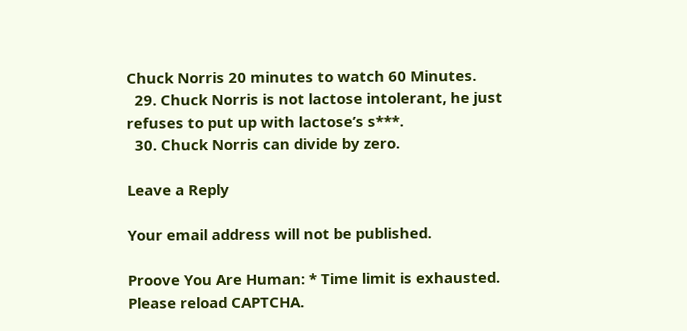Chuck Norris 20 minutes to watch 60 Minutes.
  29. Chuck Norris is not lactose intolerant, he just refuses to put up with lactose’s s***.
  30. Chuck Norris can divide by zero.

Leave a Reply

Your email address will not be published.

Proove You Are Human: * Time limit is exhausted. Please reload CAPTCHA.